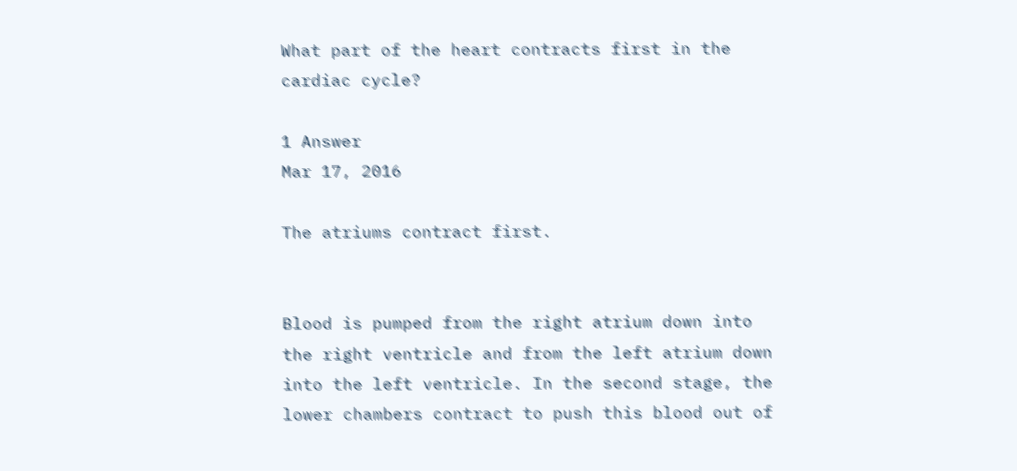What part of the heart contracts first in the cardiac cycle?

1 Answer
Mar 17, 2016

The atriums contract first.


Blood is pumped from the right atrium down into the right ventricle and from the left atrium down into the left ventricle. In the second stage, the lower chambers contract to push this blood out of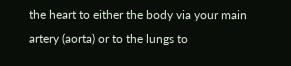the heart to either the body via your main artery (aorta) or to the lungs to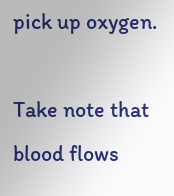pick up oxygen.

Take note that blood flows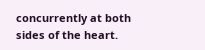concurrently at both sides of the heart.